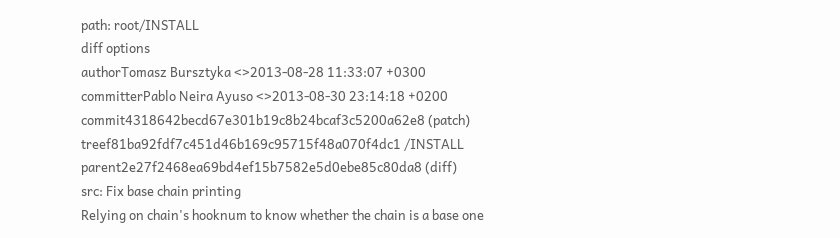path: root/INSTALL
diff options
authorTomasz Bursztyka <>2013-08-28 11:33:07 +0300
committerPablo Neira Ayuso <>2013-08-30 23:14:18 +0200
commit4318642becd67e301b19c8b24bcaf3c5200a62e8 (patch)
treef81ba92fdf7c451d46b169c95715f48a070f4dc1 /INSTALL
parent2e27f2468ea69bd4ef15b7582e5d0ebe85c80da8 (diff)
src: Fix base chain printing
Relying on chain's hooknum to know whether the chain is a base one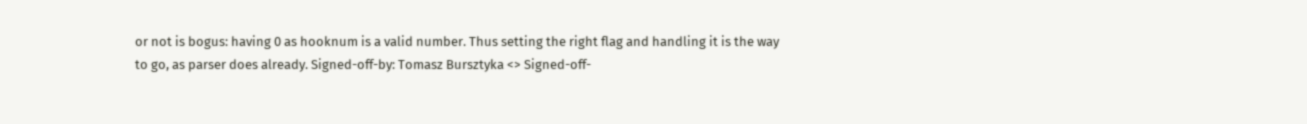or not is bogus: having 0 as hooknum is a valid number. Thus setting the right flag and handling it is the way to go, as parser does already. Signed-off-by: Tomasz Bursztyka <> Signed-off-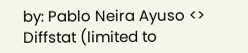by: Pablo Neira Ayuso <>
Diffstat (limited to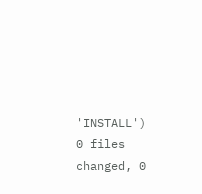'INSTALL')
0 files changed, 0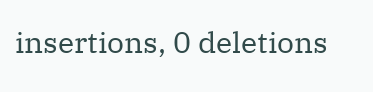insertions, 0 deletions